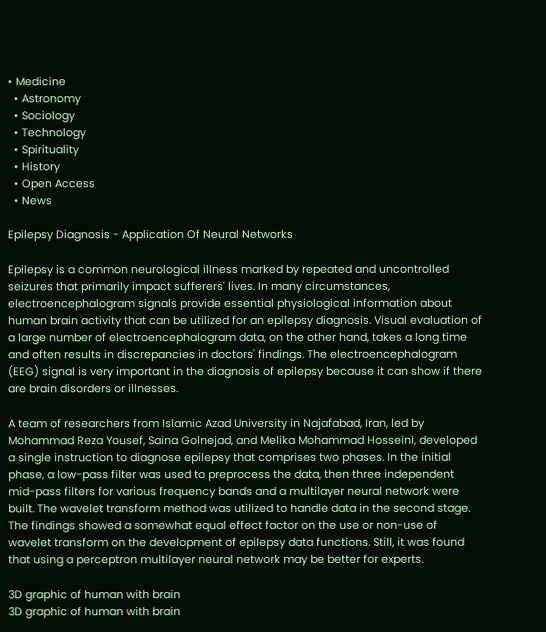• Medicine
  • Astronomy
  • Sociology
  • Technology
  • Spirituality
  • History
  • Open Access
  • News

Epilepsy Diagnosis - Application Of Neural Networks

Epilepsy is a common neurological illness marked by repeated and uncontrolled seizures that primarily impact sufferers' lives. In many circumstances, electroencephalogram signals provide essential physiological information about human brain activity that can be utilized for an epilepsy diagnosis. Visual evaluation of a large number of electroencephalogram data, on the other hand, takes a long time and often results in discrepancies in doctors' findings. The electroencephalogram (EEG) signal is very important in the diagnosis of epilepsy because it can show if there are brain disorders or illnesses.

A team of researchers from Islamic Azad University in Najafabad, Iran, led by Mohammad Reza Yousef, Saina Golnejad, and Melika Mohammad Hosseini, developed a single instruction to diagnose epilepsy that comprises two phases. In the initial phase, a low-pass filter was used to preprocess the data, then three independent mid-pass filters for various frequency bands and a multilayer neural network were built. The wavelet transform method was utilized to handle data in the second stage. The findings showed a somewhat equal effect factor on the use or non-use of wavelet transform on the development of epilepsy data functions. Still, it was found that using a perceptron multilayer neural network may be better for experts.

3D graphic of human with brain
3D graphic of human with brain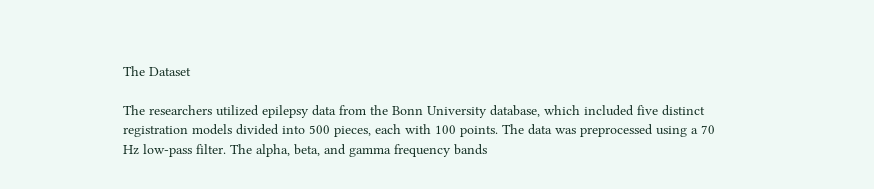The Dataset

The researchers utilized epilepsy data from the Bonn University database, which included five distinct registration models divided into 500 pieces, each with 100 points. The data was preprocessed using a 70 Hz low-pass filter. The alpha, beta, and gamma frequency bands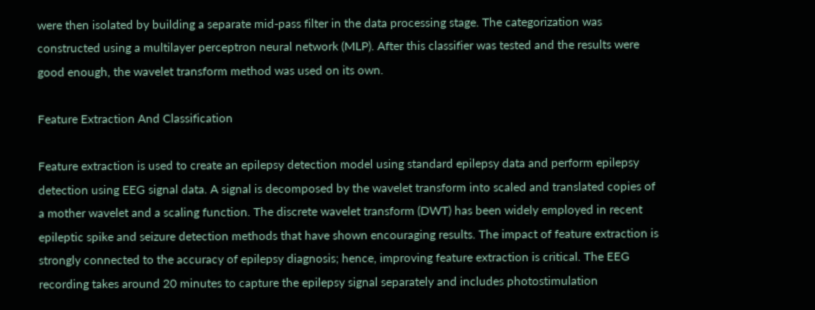were then isolated by building a separate mid-pass filter in the data processing stage. The categorization was constructed using a multilayer perceptron neural network (MLP). After this classifier was tested and the results were good enough, the wavelet transform method was used on its own.

Feature Extraction And Classification

Feature extraction is used to create an epilepsy detection model using standard epilepsy data and perform epilepsy detection using EEG signal data. A signal is decomposed by the wavelet transform into scaled and translated copies of a mother wavelet and a scaling function. The discrete wavelet transform (DWT) has been widely employed in recent epileptic spike and seizure detection methods that have shown encouraging results. The impact of feature extraction is strongly connected to the accuracy of epilepsy diagnosis; hence, improving feature extraction is critical. The EEG recording takes around 20 minutes to capture the epilepsy signal separately and includes photostimulation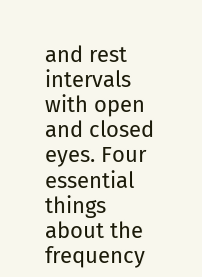and rest intervals with open and closed eyes. Four essential things about the frequency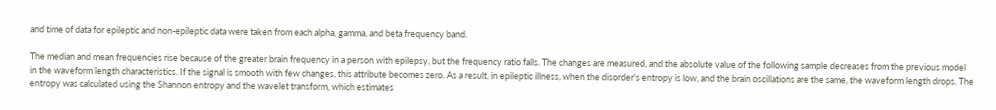and time of data for epileptic and non-epileptic data were taken from each alpha, gamma, and beta frequency band.

The median and mean frequencies rise because of the greater brain frequency in a person with epilepsy, but the frequency ratio falls. The changes are measured, and the absolute value of the following sample decreases from the previous model in the waveform length characteristics. If the signal is smooth with few changes, this attribute becomes zero. As a result, in epileptic illness, when the disorder's entropy is low, and the brain oscillations are the same, the waveform length drops. The entropy was calculated using the Shannon entropy and the wavelet transform, which estimates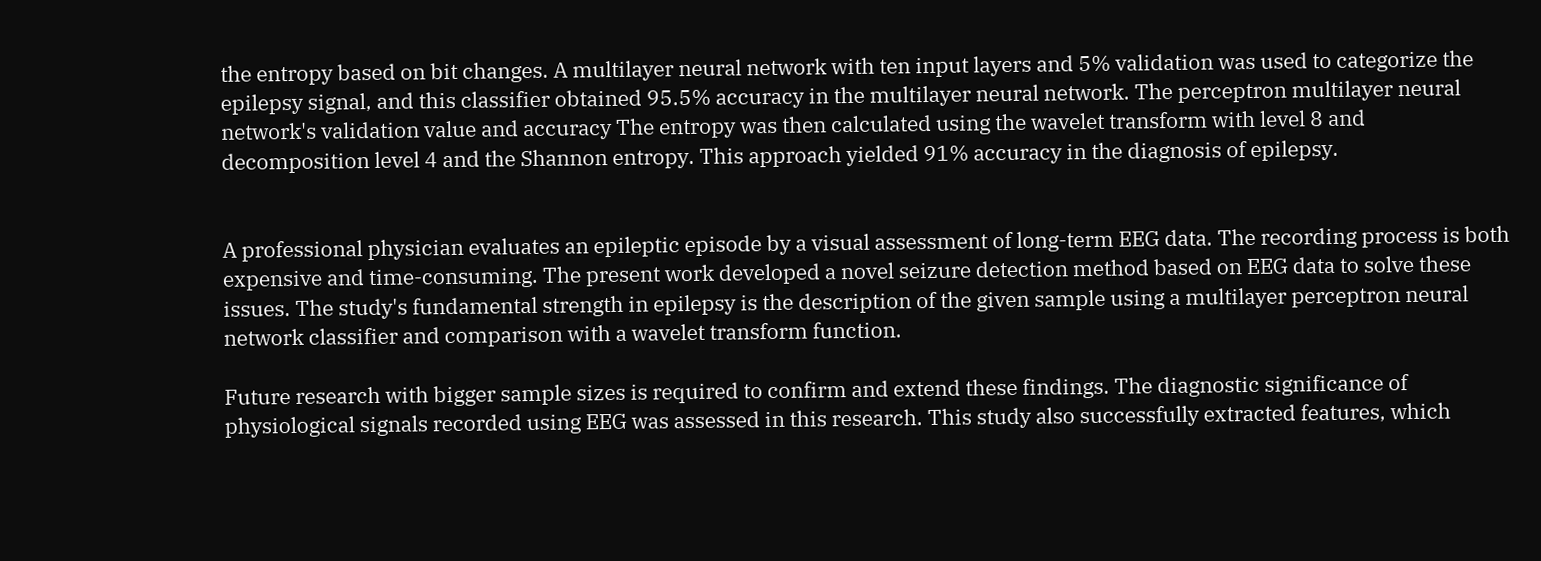the entropy based on bit changes. A multilayer neural network with ten input layers and 5% validation was used to categorize the epilepsy signal, and this classifier obtained 95.5% accuracy in the multilayer neural network. The perceptron multilayer neural network's validation value and accuracy The entropy was then calculated using the wavelet transform with level 8 and decomposition level 4 and the Shannon entropy. This approach yielded 91% accuracy in the diagnosis of epilepsy.


A professional physician evaluates an epileptic episode by a visual assessment of long-term EEG data. The recording process is both expensive and time-consuming. The present work developed a novel seizure detection method based on EEG data to solve these issues. The study's fundamental strength in epilepsy is the description of the given sample using a multilayer perceptron neural network classifier and comparison with a wavelet transform function.

Future research with bigger sample sizes is required to confirm and extend these findings. The diagnostic significance of physiological signals recorded using EEG was assessed in this research. This study also successfully extracted features, which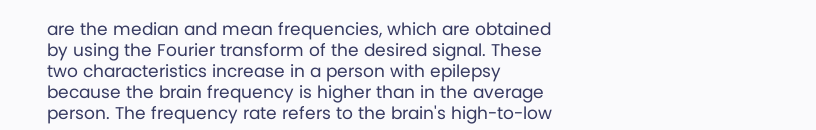are the median and mean frequencies, which are obtained by using the Fourier transform of the desired signal. These two characteristics increase in a person with epilepsy because the brain frequency is higher than in the average person. The frequency rate refers to the brain's high-to-low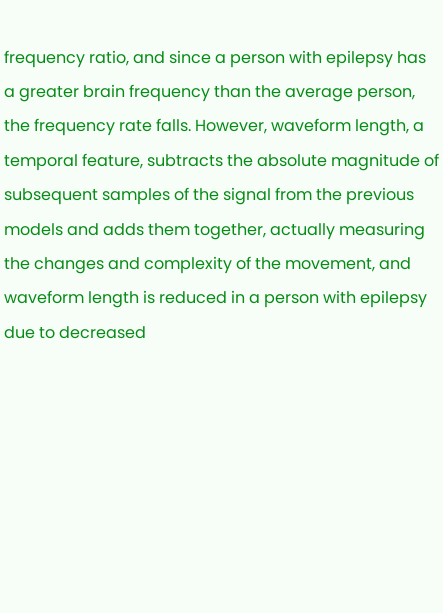frequency ratio, and since a person with epilepsy has a greater brain frequency than the average person, the frequency rate falls. However, waveform length, a temporal feature, subtracts the absolute magnitude of subsequent samples of the signal from the previous models and adds them together, actually measuring the changes and complexity of the movement, and waveform length is reduced in a person with epilepsy due to decreased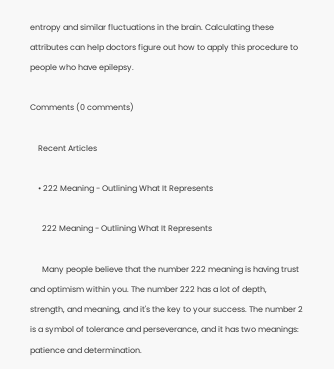entropy and similar fluctuations in the brain. Calculating these attributes can help doctors figure out how to apply this procedure to people who have epilepsy.

Comments (0 comments)

    Recent Articles

    • 222 Meaning - Outlining What It Represents

      222 Meaning - Outlining What It Represents

      Many people believe that the number 222 meaning is having trust and optimism within you. The number 222 has a lot of depth, strength, and meaning, and it's the key to your success. The number 2 is a symbol of tolerance and perseverance, and it has two meanings: patience and determination.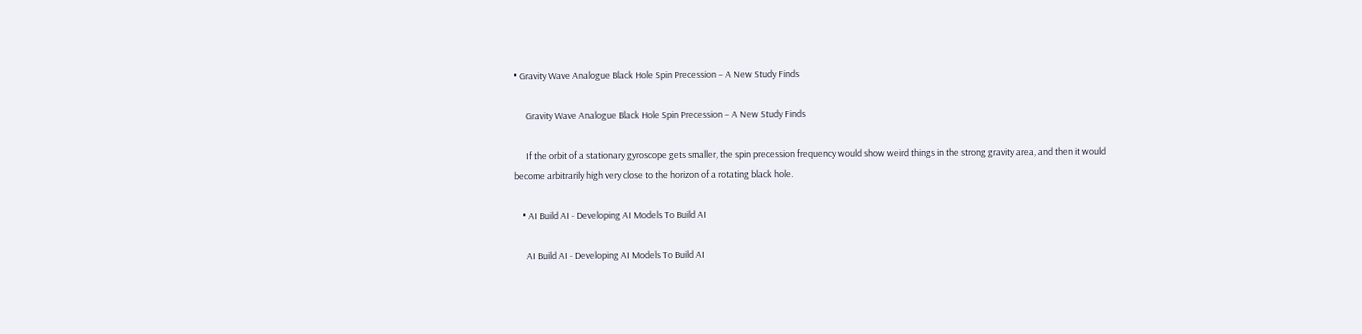• Gravity Wave Analogue Black Hole Spin Precession – A New Study Finds

      Gravity Wave Analogue Black Hole Spin Precession – A New Study Finds

      If the orbit of a stationary gyroscope gets smaller, the spin precession frequency would show weird things in the strong gravity area, and then it would become arbitrarily high very close to the horizon of a rotating black hole.

    • AI Build AI - Developing AI Models To Build AI

      AI Build AI - Developing AI Models To Build AI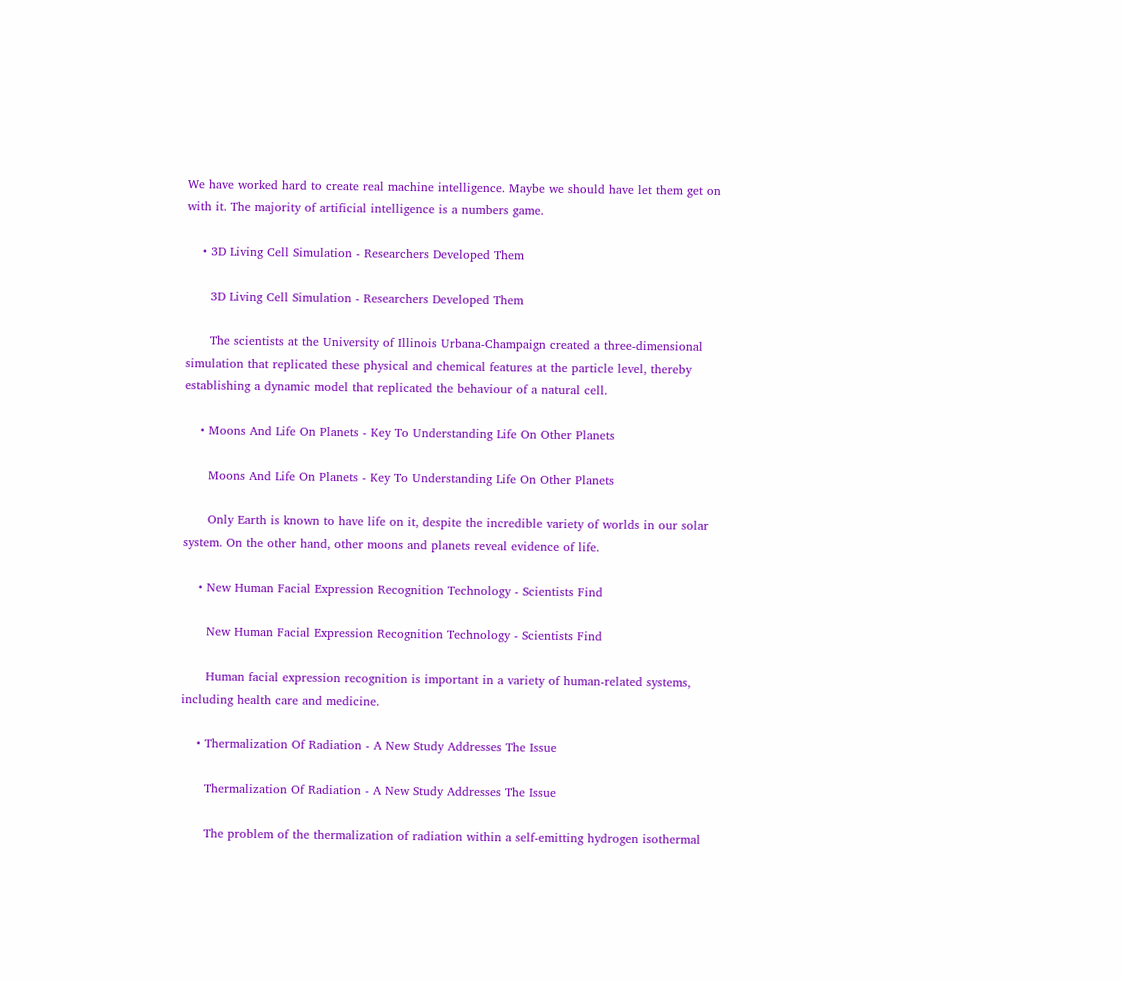We have worked hard to create real machine intelligence. Maybe we should have let them get on with it. The majority of artificial intelligence is a numbers game.

    • 3D Living Cell Simulation - Researchers Developed Them

      3D Living Cell Simulation - Researchers Developed Them

      The scientists at the University of Illinois Urbana-Champaign created a three-dimensional simulation that replicated these physical and chemical features at the particle level, thereby establishing a dynamic model that replicated the behaviour of a natural cell.

    • Moons And Life On Planets - Key To Understanding Life On Other Planets

      Moons And Life On Planets - Key To Understanding Life On Other Planets

      Only Earth is known to have life on it, despite the incredible variety of worlds in our solar system. On the other hand, other moons and planets reveal evidence of life.

    • New Human Facial Expression Recognition Technology - Scientists Find

      New Human Facial Expression Recognition Technology - Scientists Find

      Human facial expression recognition is important in a variety of human-related systems, including health care and medicine.

    • Thermalization Of Radiation - A New Study Addresses The Issue

      Thermalization Of Radiation - A New Study Addresses The Issue

      The problem of the thermalization of radiation within a self-emitting hydrogen isothermal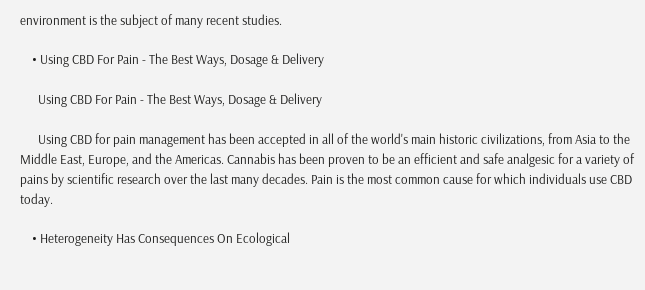environment is the subject of many recent studies.

    • Using CBD For Pain - The Best Ways, Dosage & Delivery

      Using CBD For Pain - The Best Ways, Dosage & Delivery

      Using CBD for pain management has been accepted in all of the world's main historic civilizations, from Asia to the Middle East, Europe, and the Americas. Cannabis has been proven to be an efficient and safe analgesic for a variety of pains by scientific research over the last many decades. Pain is the most common cause for which individuals use CBD today.

    • Heterogeneity Has Consequences On Ecological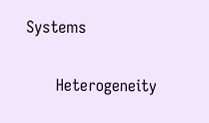Systems

      Heterogeneity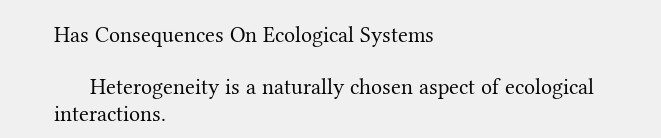Has Consequences On Ecological Systems

      Heterogeneity is a naturally chosen aspect of ecological interactions.